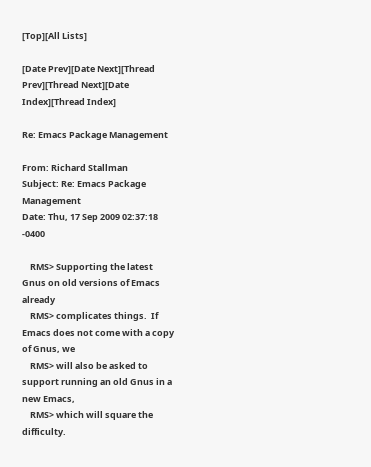[Top][All Lists]

[Date Prev][Date Next][Thread Prev][Thread Next][Date Index][Thread Index]

Re: Emacs Package Management

From: Richard Stallman
Subject: Re: Emacs Package Management
Date: Thu, 17 Sep 2009 02:37:18 -0400

    RMS> Supporting the latest Gnus on old versions of Emacs already
    RMS> complicates things.  If Emacs does not come with a copy of Gnus, we
    RMS> will also be asked to support running an old Gnus in a new Emacs,
    RMS> which will square the difficulty.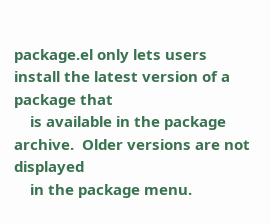package.el only lets users install the latest version of a package that
    is available in the package archive.  Older versions are not displayed
    in the package menu.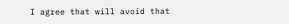I agree that will avoid that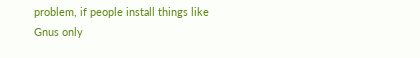problem, if people install things like
Gnus only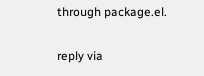through package.el.

reply via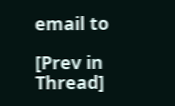email to

[Prev in Thread]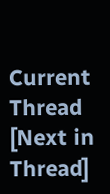Current Thread [Next in Thread]